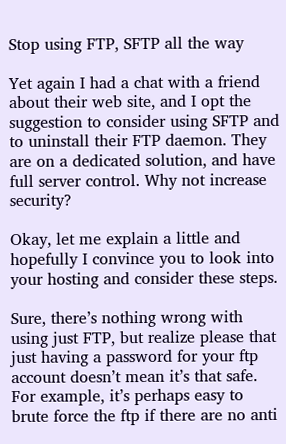Stop using FTP, SFTP all the way

Yet again I had a chat with a friend about their web site, and I opt the suggestion to consider using SFTP and to uninstall their FTP daemon. They are on a dedicated solution, and have full server control. Why not increase security?

Okay, let me explain a little and hopefully I convince you to look into your hosting and consider these steps.

Sure, there’s nothing wrong with using just FTP, but realize please that just having a password for your ftp account doesn’t mean it’s that safe. For example, it’s perhaps easy to brute force the ftp if there are no anti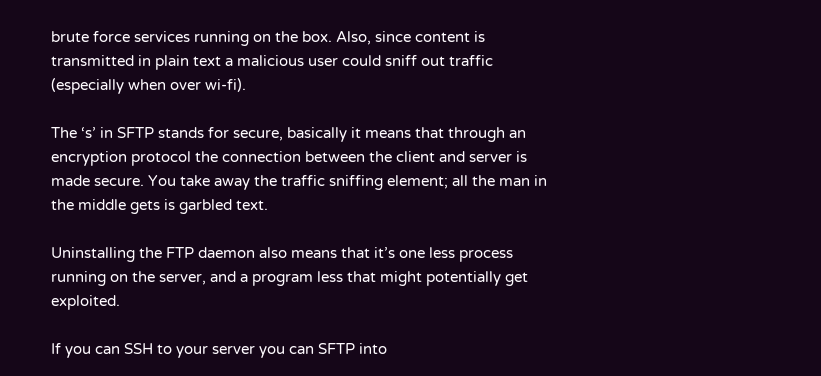brute force services running on the box. Also, since content is transmitted in plain text a malicious user could sniff out traffic (especially when over wi-fi).

The ‘s’ in SFTP stands for secure, basically it means that through an encryption protocol the connection between the client and server is made secure. You take away the traffic sniffing element; all the man in the middle gets is garbled text.

Uninstalling the FTP daemon also means that it’s one less process running on the server, and a program less that might potentially get exploited.

If you can SSH to your server you can SFTP into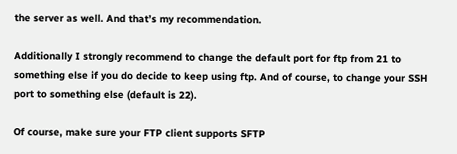the server as well. And that’s my recommendation.

Additionally I strongly recommend to change the default port for ftp from 21 to something else if you do decide to keep using ftp. And of course, to change your SSH port to something else (default is 22).

Of course, make sure your FTP client supports SFTP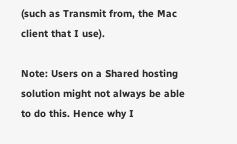(such as Transmit from, the Mac client that I use).

Note: Users on a Shared hosting solution might not always be able to do this. Hence why I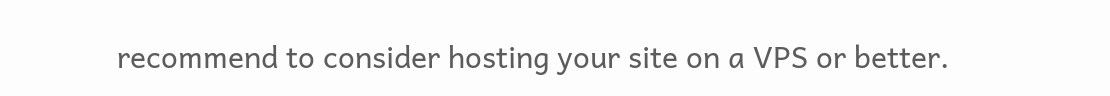recommend to consider hosting your site on a VPS or better.